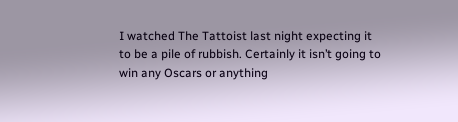I watched The Tattoist last night expecting it to be a pile of rubbish. Certainly it isn’t going to win any Oscars or anything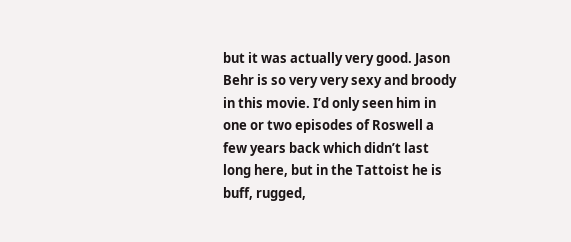but it was actually very good. Jason Behr is so very very sexy and broody in this movie. I’d only seen him in one or two episodes of Roswell a few years back which didn’t last long here, but in the Tattoist he is buff, rugged,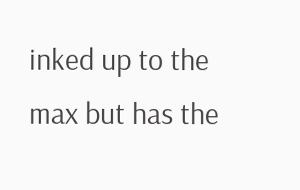inked up to the max but has the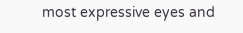most expressive eyes and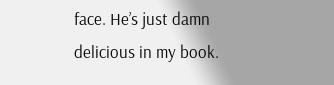face. He’s just damn delicious in my book.